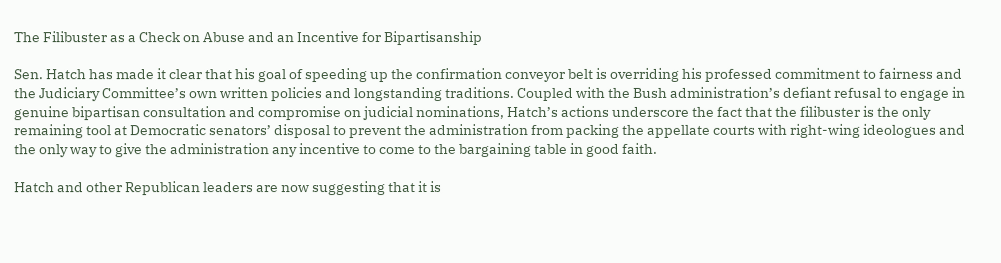The Filibuster as a Check on Abuse and an Incentive for Bipartisanship

Sen. Hatch has made it clear that his goal of speeding up the confirmation conveyor belt is overriding his professed commitment to fairness and the Judiciary Committee’s own written policies and longstanding traditions. Coupled with the Bush administration’s defiant refusal to engage in genuine bipartisan consultation and compromise on judicial nominations, Hatch’s actions underscore the fact that the filibuster is the only remaining tool at Democratic senators’ disposal to prevent the administration from packing the appellate courts with right-wing ideologues and the only way to give the administration any incentive to come to the bargaining table in good faith.

Hatch and other Republican leaders are now suggesting that it is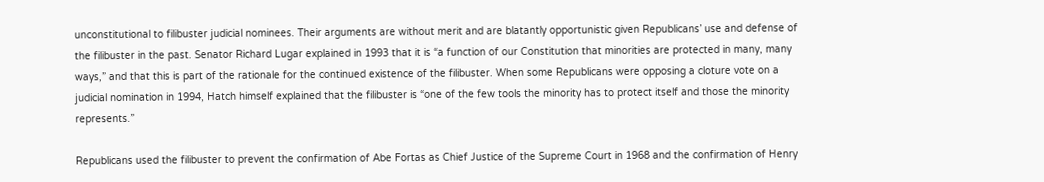unconstitutional to filibuster judicial nominees. Their arguments are without merit and are blatantly opportunistic given Republicans’ use and defense of the filibuster in the past. Senator Richard Lugar explained in 1993 that it is “a function of our Constitution that minorities are protected in many, many ways,” and that this is part of the rationale for the continued existence of the filibuster. When some Republicans were opposing a cloture vote on a judicial nomination in 1994, Hatch himself explained that the filibuster is “one of the few tools the minority has to protect itself and those the minority represents.”

Republicans used the filibuster to prevent the confirmation of Abe Fortas as Chief Justice of the Supreme Court in 1968 and the confirmation of Henry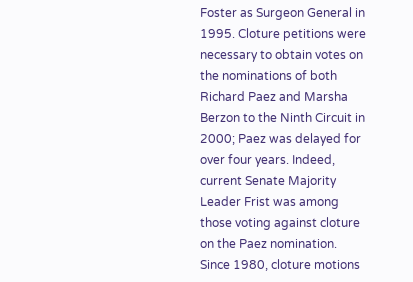Foster as Surgeon General in 1995. Cloture petitions were necessary to obtain votes on the nominations of both Richard Paez and Marsha Berzon to the Ninth Circuit in 2000; Paez was delayed for over four years. Indeed, current Senate Majority Leader Frist was among those voting against cloture on the Paez nomination. Since 1980, cloture motions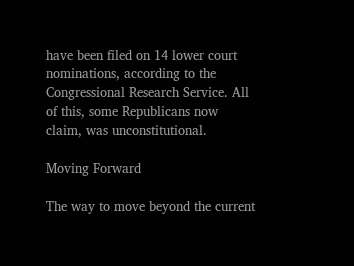have been filed on 14 lower court nominations, according to the Congressional Research Service. All of this, some Republicans now claim, was unconstitutional.

Moving Forward

The way to move beyond the current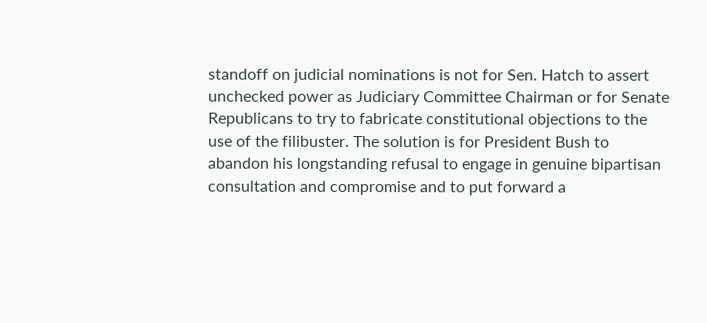standoff on judicial nominations is not for Sen. Hatch to assert unchecked power as Judiciary Committee Chairman or for Senate Republicans to try to fabricate constitutional objections to the use of the filibuster. The solution is for President Bush to abandon his longstanding refusal to engage in genuine bipartisan consultation and compromise and to put forward a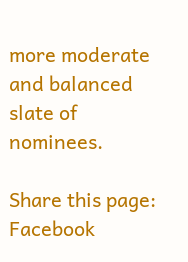more moderate and balanced slate of nominees.

Share this page: Facebook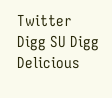Twitter Digg SU Digg Delicious